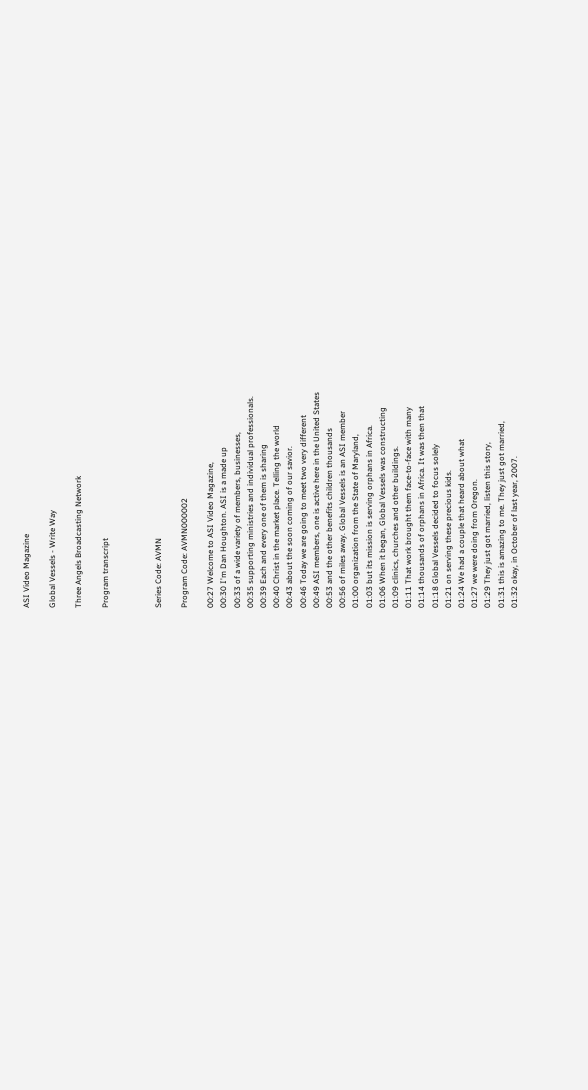ASI Video Magazine

Global Vessels - Write Way

Three Angels Broadcasting Network

Program transcript



Series Code: AVMN

Program Code: AVMN000002

00:27 Welcome to ASI Video Magazine,
00:30 I'm Dan Houghton. ASI is a made up
00:33 of a wide variety of members, businesses,
00:35 supporting ministries and individual professionals.
00:39 Each and every one of them is sharing
00:40 Christ in the market place. Telling the world
00:43 about the soon coming of our savior.
00:46 Today we are going to meet two very different
00:49 ASI members, one is active here in the United States
00:53 and the other benefits children thousands
00:56 of miles away. Global Vessels is an ASI member
01:00 organization from the State of Maryland,
01:03 but its mission is serving orphans in Africa.
01:06 When it began, Global Vessels was constructing
01:09 clinics, churches and other buildings.
01:11 That work brought them face-to-face with many
01:14 thousands of orphans in Africa. It was then that
01:18 Global Vessels decided to focus solely
01:21 on serving these precious kids.
01:24 We had a couple that heard about what
01:27 we were doing from Oregon.
01:29 They just got married, listen this story,
01:31 this is amazing to me. They just got married,
01:32 okay, in October of last year, 2007.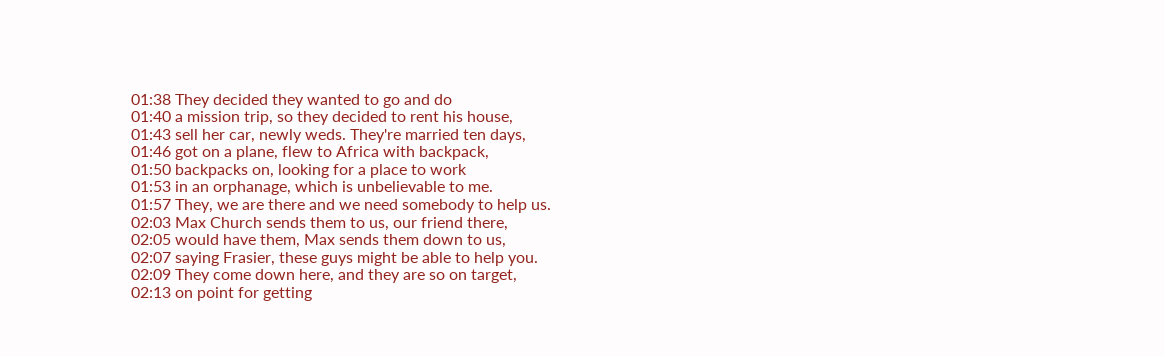01:38 They decided they wanted to go and do
01:40 a mission trip, so they decided to rent his house,
01:43 sell her car, newly weds. They're married ten days,
01:46 got on a plane, flew to Africa with backpack,
01:50 backpacks on, looking for a place to work
01:53 in an orphanage, which is unbelievable to me.
01:57 They, we are there and we need somebody to help us.
02:03 Max Church sends them to us, our friend there,
02:05 would have them, Max sends them down to us,
02:07 saying Frasier, these guys might be able to help you.
02:09 They come down here, and they are so on target,
02:13 on point for getting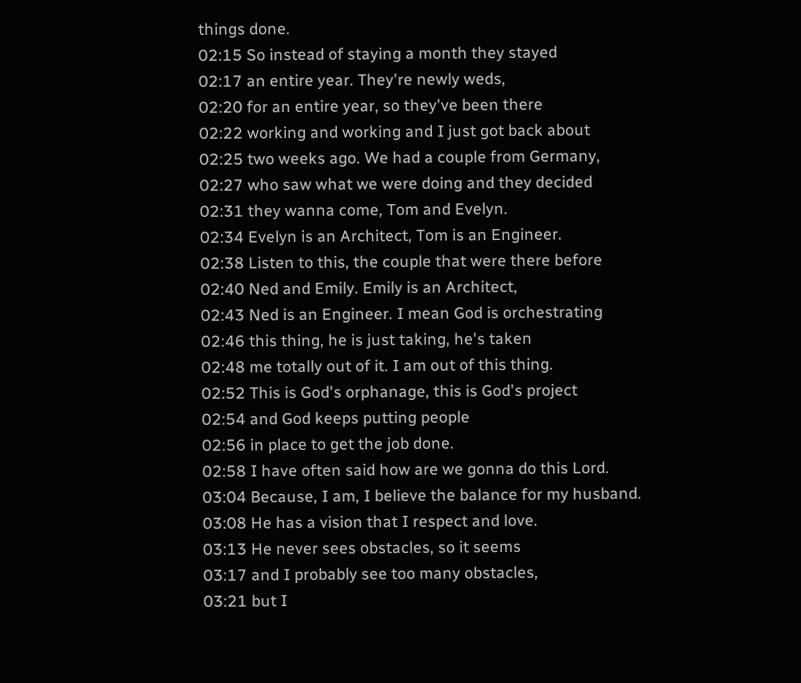things done.
02:15 So instead of staying a month they stayed
02:17 an entire year. They're newly weds,
02:20 for an entire year, so they've been there
02:22 working and working and I just got back about
02:25 two weeks ago. We had a couple from Germany,
02:27 who saw what we were doing and they decided
02:31 they wanna come, Tom and Evelyn.
02:34 Evelyn is an Architect, Tom is an Engineer.
02:38 Listen to this, the couple that were there before
02:40 Ned and Emily. Emily is an Architect,
02:43 Ned is an Engineer. I mean God is orchestrating
02:46 this thing, he is just taking, he's taken
02:48 me totally out of it. I am out of this thing.
02:52 This is God's orphanage, this is God's project
02:54 and God keeps putting people
02:56 in place to get the job done.
02:58 I have often said how are we gonna do this Lord.
03:04 Because, I am, I believe the balance for my husband.
03:08 He has a vision that I respect and love.
03:13 He never sees obstacles, so it seems
03:17 and I probably see too many obstacles,
03:21 but I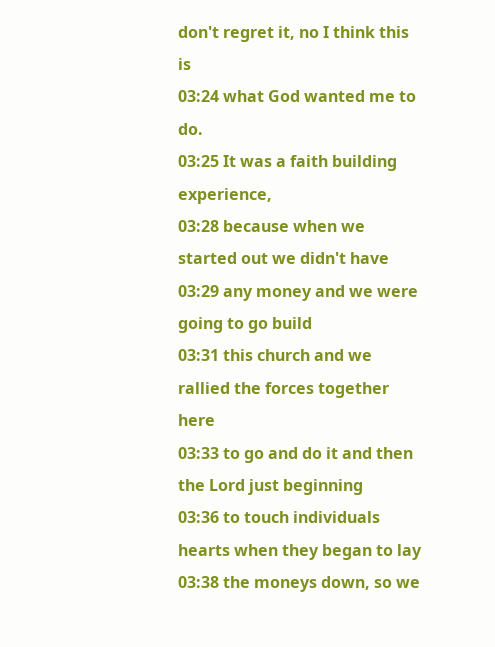don't regret it, no I think this is
03:24 what God wanted me to do.
03:25 It was a faith building experience,
03:28 because when we started out we didn't have
03:29 any money and we were going to go build
03:31 this church and we rallied the forces together here
03:33 to go and do it and then the Lord just beginning
03:36 to touch individuals hearts when they began to lay
03:38 the moneys down, so we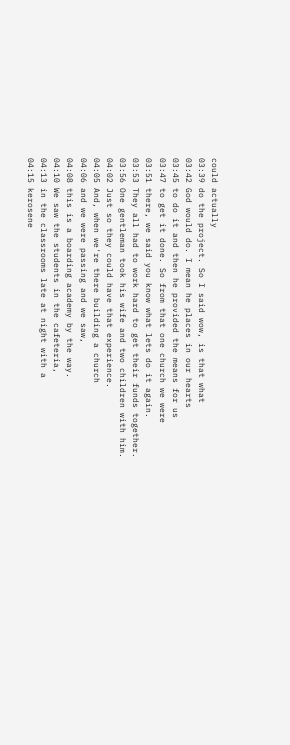could actually
03:39 do the project. So I said wow, is that what
03:42 God would do. I mean he places in our hearts
03:45 to do it and then he provided the means for us
03:47 to get it done. So from that one church we were
03:51 there, we said you know what lets do it again.
03:53 They all had to work hard to get their funds together.
03:56 One gentleman took his wife and two children with him.
04:02 Just so they could have that experience.
04:05 And, when we're there building a church
04:06 and we were passing and we saw,
04:08 this is a boarding academy by the way.
04:10 We saw the students in the cafeteria,
04:13 in the classrooms late at night with a
04:15 kerosene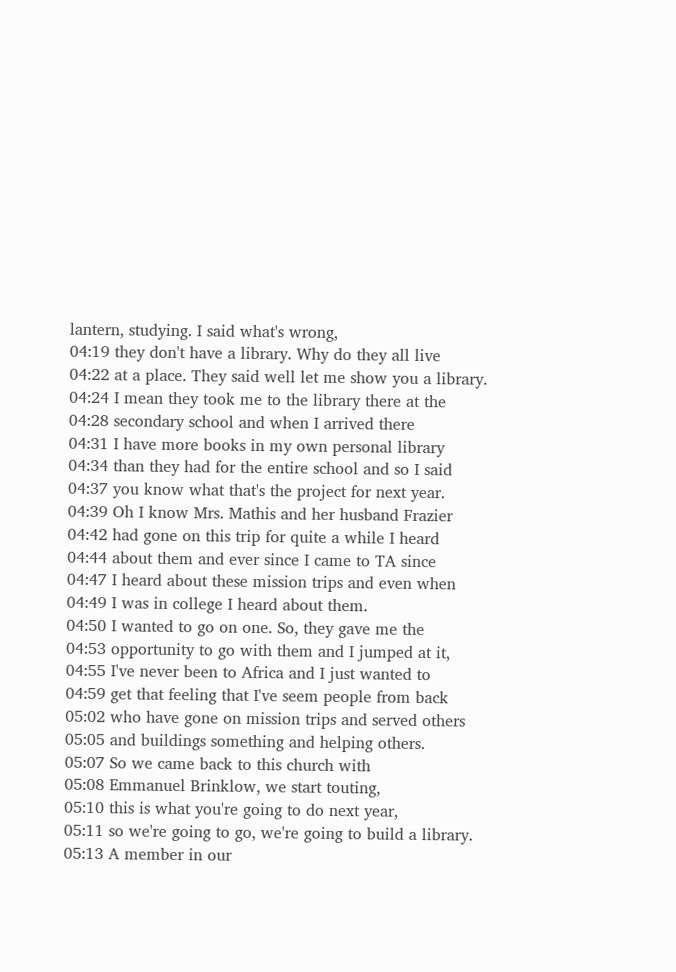lantern, studying. I said what's wrong,
04:19 they don't have a library. Why do they all live
04:22 at a place. They said well let me show you a library.
04:24 I mean they took me to the library there at the
04:28 secondary school and when I arrived there
04:31 I have more books in my own personal library
04:34 than they had for the entire school and so I said
04:37 you know what that's the project for next year.
04:39 Oh I know Mrs. Mathis and her husband Frazier
04:42 had gone on this trip for quite a while I heard
04:44 about them and ever since I came to TA since
04:47 I heard about these mission trips and even when
04:49 I was in college I heard about them.
04:50 I wanted to go on one. So, they gave me the
04:53 opportunity to go with them and I jumped at it,
04:55 I've never been to Africa and I just wanted to
04:59 get that feeling that I've seem people from back
05:02 who have gone on mission trips and served others
05:05 and buildings something and helping others.
05:07 So we came back to this church with
05:08 Emmanuel Brinklow, we start touting,
05:10 this is what you're going to do next year,
05:11 so we're going to go, we're going to build a library.
05:13 A member in our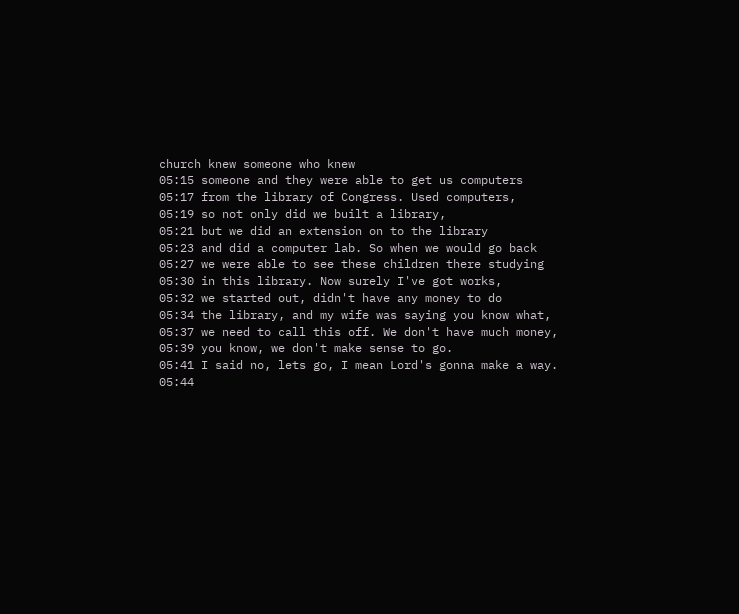church knew someone who knew
05:15 someone and they were able to get us computers
05:17 from the library of Congress. Used computers,
05:19 so not only did we built a library,
05:21 but we did an extension on to the library
05:23 and did a computer lab. So when we would go back
05:27 we were able to see these children there studying
05:30 in this library. Now surely I've got works,
05:32 we started out, didn't have any money to do
05:34 the library, and my wife was saying you know what,
05:37 we need to call this off. We don't have much money,
05:39 you know, we don't make sense to go.
05:41 I said no, lets go, I mean Lord's gonna make a way.
05:44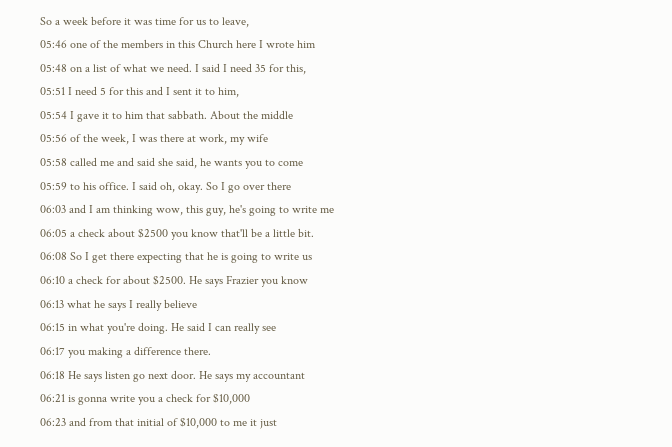So a week before it was time for us to leave,
05:46 one of the members in this Church here I wrote him
05:48 on a list of what we need. I said I need 35 for this,
05:51 I need 5 for this and I sent it to him,
05:54 I gave it to him that sabbath. About the middle
05:56 of the week, I was there at work, my wife
05:58 called me and said she said, he wants you to come
05:59 to his office. I said oh, okay. So I go over there
06:03 and I am thinking wow, this guy, he's going to write me
06:05 a check about $2500 you know that'll be a little bit.
06:08 So I get there expecting that he is going to write us
06:10 a check for about $2500. He says Frazier you know
06:13 what he says I really believe
06:15 in what you're doing. He said I can really see
06:17 you making a difference there.
06:18 He says listen go next door. He says my accountant
06:21 is gonna write you a check for $10,000
06:23 and from that initial of $10,000 to me it just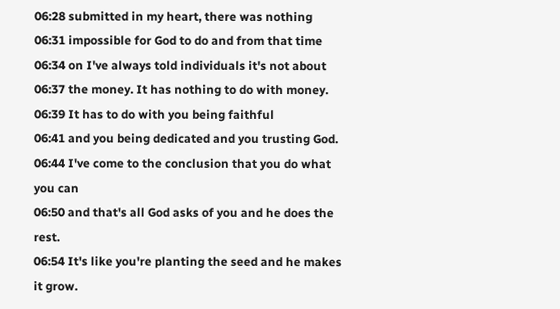06:28 submitted in my heart, there was nothing
06:31 impossible for God to do and from that time
06:34 on I've always told individuals it's not about
06:37 the money. It has nothing to do with money.
06:39 It has to do with you being faithful
06:41 and you being dedicated and you trusting God.
06:44 I've come to the conclusion that you do what you can
06:50 and that's all God asks of you and he does the rest.
06:54 It's like you're planting the seed and he makes it grow.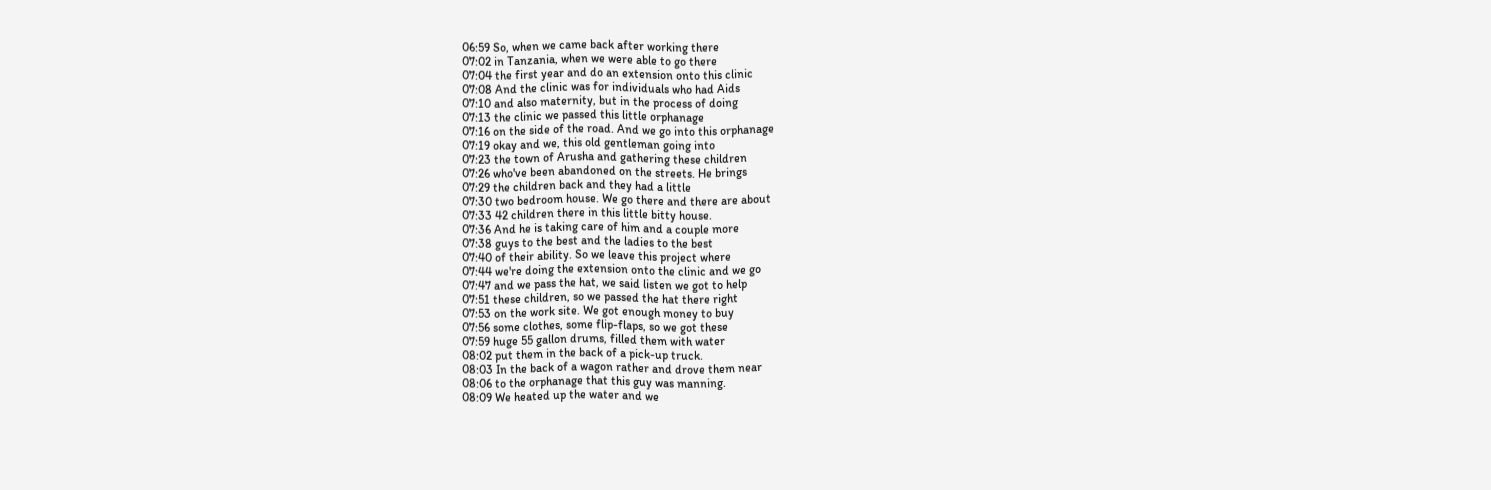06:59 So, when we came back after working there
07:02 in Tanzania, when we were able to go there
07:04 the first year and do an extension onto this clinic
07:08 And the clinic was for individuals who had Aids
07:10 and also maternity, but in the process of doing
07:13 the clinic we passed this little orphanage
07:16 on the side of the road. And we go into this orphanage
07:19 okay and we, this old gentleman going into
07:23 the town of Arusha and gathering these children
07:26 who've been abandoned on the streets. He brings
07:29 the children back and they had a little
07:30 two bedroom house. We go there and there are about
07:33 42 children there in this little bitty house.
07:36 And he is taking care of him and a couple more
07:38 guys to the best and the ladies to the best
07:40 of their ability. So we leave this project where
07:44 we're doing the extension onto the clinic and we go
07:47 and we pass the hat, we said listen we got to help
07:51 these children, so we passed the hat there right
07:53 on the work site. We got enough money to buy
07:56 some clothes, some flip-flaps, so we got these
07:59 huge 55 gallon drums, filled them with water
08:02 put them in the back of a pick-up truck.
08:03 In the back of a wagon rather and drove them near
08:06 to the orphanage that this guy was manning.
08:09 We heated up the water and we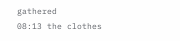gathered
08:13 the clothes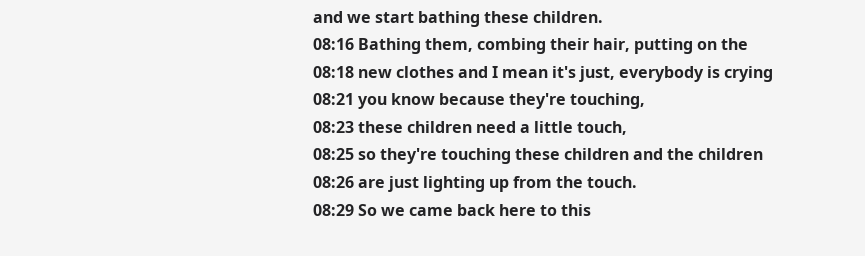and we start bathing these children.
08:16 Bathing them, combing their hair, putting on the
08:18 new clothes and I mean it's just, everybody is crying
08:21 you know because they're touching,
08:23 these children need a little touch,
08:25 so they're touching these children and the children
08:26 are just lighting up from the touch.
08:29 So we came back here to this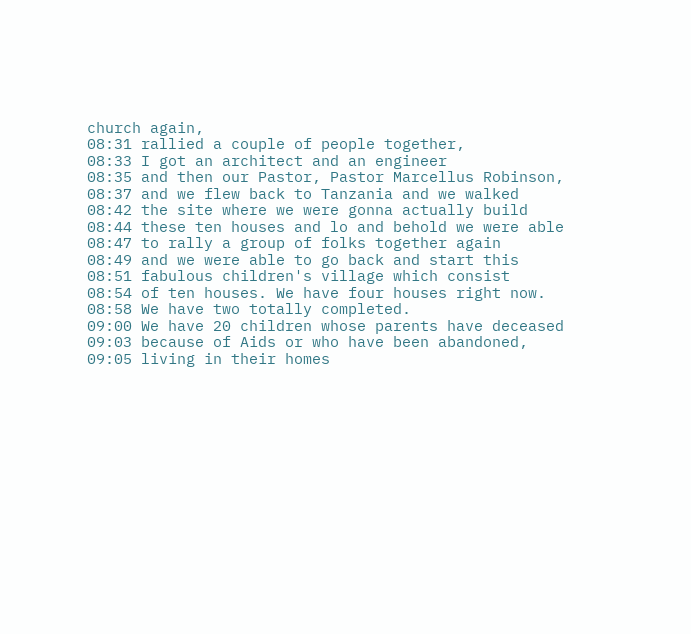church again,
08:31 rallied a couple of people together,
08:33 I got an architect and an engineer
08:35 and then our Pastor, Pastor Marcellus Robinson,
08:37 and we flew back to Tanzania and we walked
08:42 the site where we were gonna actually build
08:44 these ten houses and lo and behold we were able
08:47 to rally a group of folks together again
08:49 and we were able to go back and start this
08:51 fabulous children's village which consist
08:54 of ten houses. We have four houses right now.
08:58 We have two totally completed.
09:00 We have 20 children whose parents have deceased
09:03 because of Aids or who have been abandoned,
09:05 living in their homes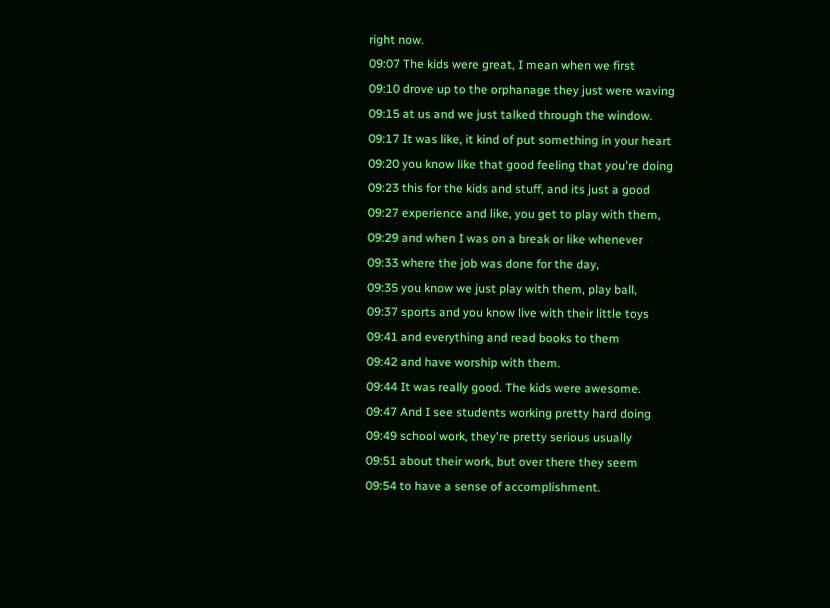right now.
09:07 The kids were great, I mean when we first
09:10 drove up to the orphanage they just were waving
09:15 at us and we just talked through the window.
09:17 It was like, it kind of put something in your heart
09:20 you know like that good feeling that you're doing
09:23 this for the kids and stuff, and its just a good
09:27 experience and like, you get to play with them,
09:29 and when I was on a break or like whenever
09:33 where the job was done for the day,
09:35 you know we just play with them, play ball,
09:37 sports and you know live with their little toys
09:41 and everything and read books to them
09:42 and have worship with them.
09:44 It was really good. The kids were awesome.
09:47 And I see students working pretty hard doing
09:49 school work, they're pretty serious usually
09:51 about their work, but over there they seem
09:54 to have a sense of accomplishment.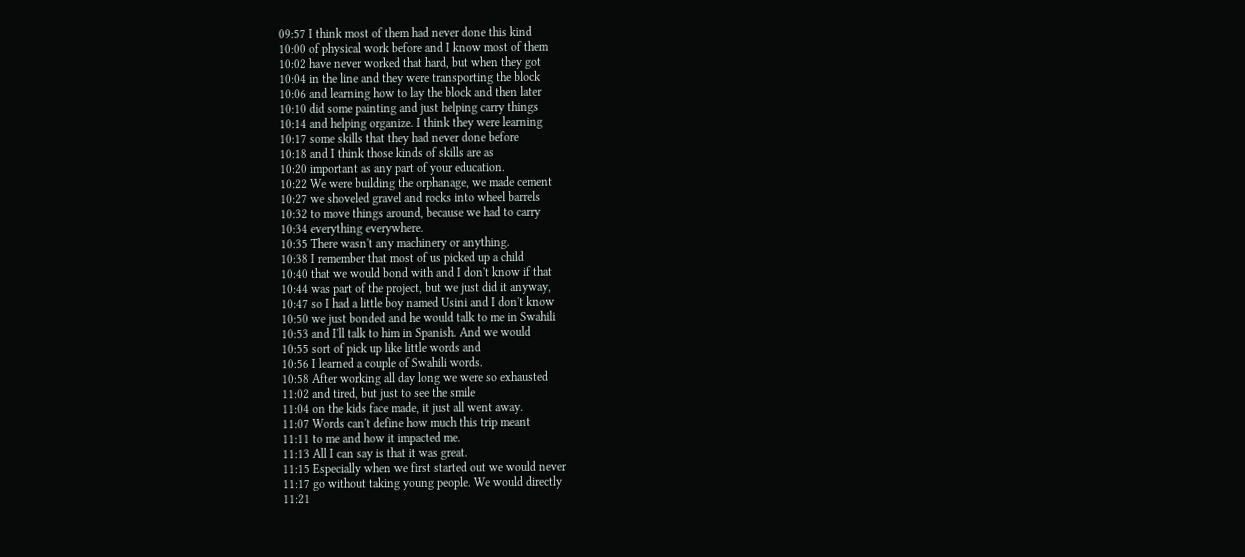09:57 I think most of them had never done this kind
10:00 of physical work before and I know most of them
10:02 have never worked that hard, but when they got
10:04 in the line and they were transporting the block
10:06 and learning how to lay the block and then later
10:10 did some painting and just helping carry things
10:14 and helping organize. I think they were learning
10:17 some skills that they had never done before
10:18 and I think those kinds of skills are as
10:20 important as any part of your education.
10:22 We were building the orphanage, we made cement
10:27 we shoveled gravel and rocks into wheel barrels
10:32 to move things around, because we had to carry
10:34 everything everywhere.
10:35 There wasn't any machinery or anything.
10:38 I remember that most of us picked up a child
10:40 that we would bond with and I don't know if that
10:44 was part of the project, but we just did it anyway,
10:47 so I had a little boy named Usini and I don't know
10:50 we just bonded and he would talk to me in Swahili
10:53 and I'll talk to him in Spanish. And we would
10:55 sort of pick up like little words and
10:56 I learned a couple of Swahili words.
10:58 After working all day long we were so exhausted
11:02 and tired, but just to see the smile
11:04 on the kids face made, it just all went away.
11:07 Words can't define how much this trip meant
11:11 to me and how it impacted me.
11:13 All I can say is that it was great.
11:15 Especially when we first started out we would never
11:17 go without taking young people. We would directly
11:21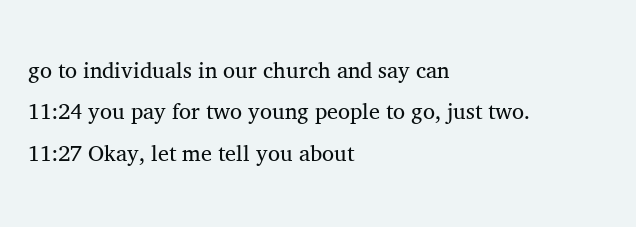go to individuals in our church and say can
11:24 you pay for two young people to go, just two.
11:27 Okay, let me tell you about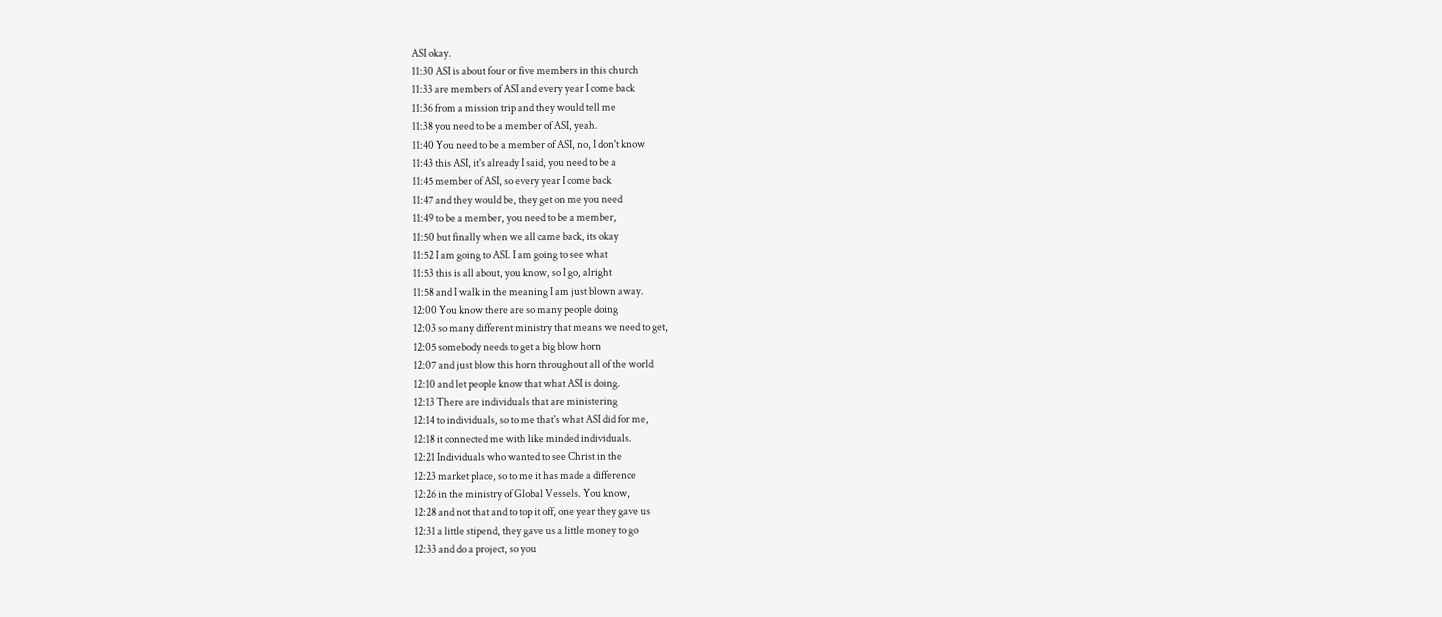ASI okay.
11:30 ASI is about four or five members in this church
11:33 are members of ASI and every year I come back
11:36 from a mission trip and they would tell me
11:38 you need to be a member of ASI, yeah.
11:40 You need to be a member of ASI, no, I don't know
11:43 this ASI, it's already I said, you need to be a
11:45 member of ASI, so every year I come back
11:47 and they would be, they get on me you need
11:49 to be a member, you need to be a member,
11:50 but finally when we all came back, its okay
11:52 I am going to ASI. I am going to see what
11:53 this is all about, you know, so I go, alright
11:58 and I walk in the meaning I am just blown away.
12:00 You know there are so many people doing
12:03 so many different ministry that means we need to get,
12:05 somebody needs to get a big blow horn
12:07 and just blow this horn throughout all of the world
12:10 and let people know that what ASI is doing.
12:13 There are individuals that are ministering
12:14 to individuals, so to me that's what ASI did for me,
12:18 it connected me with like minded individuals.
12:21 Individuals who wanted to see Christ in the
12:23 market place, so to me it has made a difference
12:26 in the ministry of Global Vessels. You know,
12:28 and not that and to top it off, one year they gave us
12:31 a little stipend, they gave us a little money to go
12:33 and do a project, so you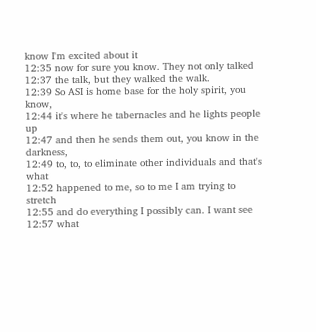know I'm excited about it
12:35 now for sure you know. They not only talked
12:37 the talk, but they walked the walk.
12:39 So ASI is home base for the holy spirit, you know,
12:44 it's where he tabernacles and he lights people up
12:47 and then he sends them out, you know in the darkness,
12:49 to, to, to eliminate other individuals and that's what
12:52 happened to me, so to me I am trying to stretch
12:55 and do everything I possibly can. I want see
12:57 what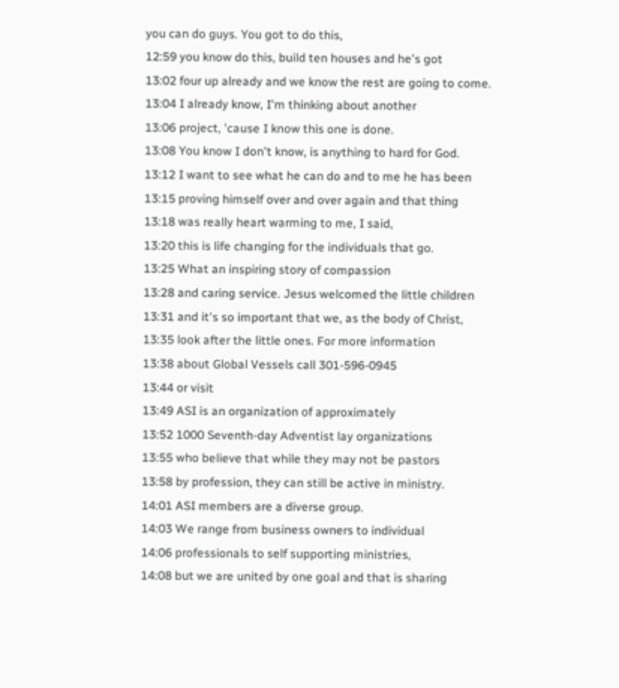you can do guys. You got to do this,
12:59 you know do this, build ten houses and he's got
13:02 four up already and we know the rest are going to come.
13:04 I already know, I'm thinking about another
13:06 project, 'cause I know this one is done.
13:08 You know I don't know, is anything to hard for God.
13:12 I want to see what he can do and to me he has been
13:15 proving himself over and over again and that thing
13:18 was really heart warming to me, I said,
13:20 this is life changing for the individuals that go.
13:25 What an inspiring story of compassion
13:28 and caring service. Jesus welcomed the little children
13:31 and it's so important that we, as the body of Christ,
13:35 look after the little ones. For more information
13:38 about Global Vessels call 301-596-0945
13:44 or visit
13:49 ASI is an organization of approximately
13:52 1000 Seventh-day Adventist lay organizations
13:55 who believe that while they may not be pastors
13:58 by profession, they can still be active in ministry.
14:01 ASI members are a diverse group.
14:03 We range from business owners to individual
14:06 professionals to self supporting ministries,
14:08 but we are united by one goal and that is sharing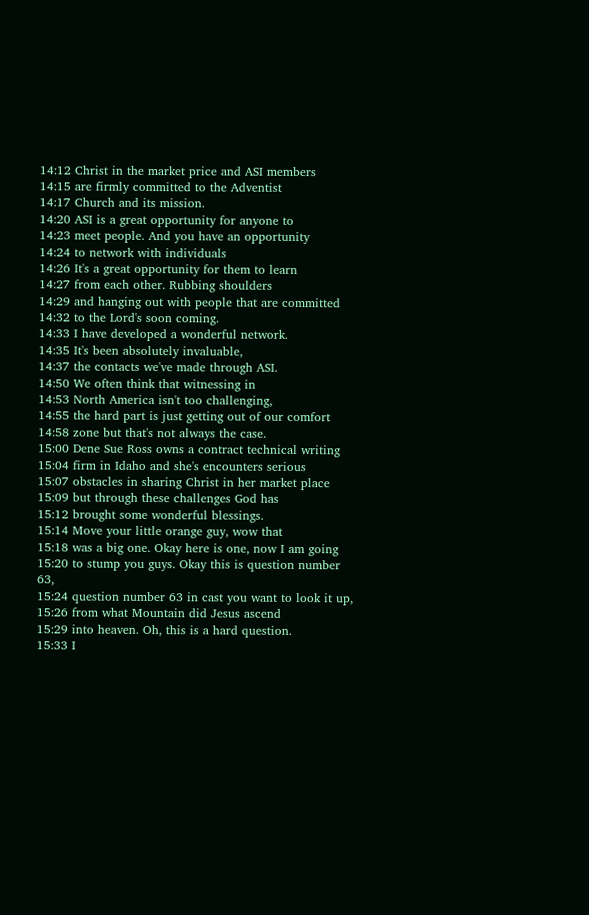14:12 Christ in the market price and ASI members
14:15 are firmly committed to the Adventist
14:17 Church and its mission.
14:20 ASI is a great opportunity for anyone to
14:23 meet people. And you have an opportunity
14:24 to network with individuals
14:26 It's a great opportunity for them to learn
14:27 from each other. Rubbing shoulders
14:29 and hanging out with people that are committed
14:32 to the Lord's soon coming.
14:33 I have developed a wonderful network.
14:35 It's been absolutely invaluable,
14:37 the contacts we've made through ASI.
14:50 We often think that witnessing in
14:53 North America isn't too challenging,
14:55 the hard part is just getting out of our comfort
14:58 zone but that's not always the case.
15:00 Dene Sue Ross owns a contract technical writing
15:04 firm in Idaho and she's encounters serious
15:07 obstacles in sharing Christ in her market place
15:09 but through these challenges God has
15:12 brought some wonderful blessings.
15:14 Move your little orange guy, wow that
15:18 was a big one. Okay here is one, now I am going
15:20 to stump you guys. Okay this is question number 63,
15:24 question number 63 in cast you want to look it up,
15:26 from what Mountain did Jesus ascend
15:29 into heaven. Oh, this is a hard question.
15:33 I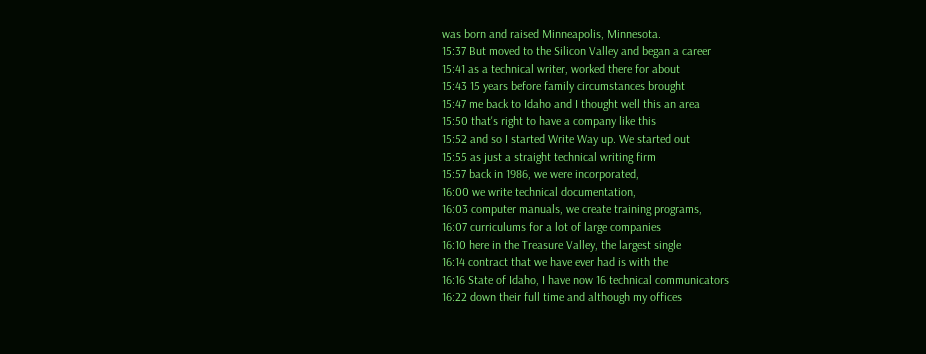was born and raised Minneapolis, Minnesota.
15:37 But moved to the Silicon Valley and began a career
15:41 as a technical writer, worked there for about
15:43 15 years before family circumstances brought
15:47 me back to Idaho and I thought well this an area
15:50 that's right to have a company like this
15:52 and so I started Write Way up. We started out
15:55 as just a straight technical writing firm
15:57 back in 1986, we were incorporated,
16:00 we write technical documentation,
16:03 computer manuals, we create training programs,
16:07 curriculums for a lot of large companies
16:10 here in the Treasure Valley, the largest single
16:14 contract that we have ever had is with the
16:16 State of Idaho, I have now 16 technical communicators
16:22 down their full time and although my offices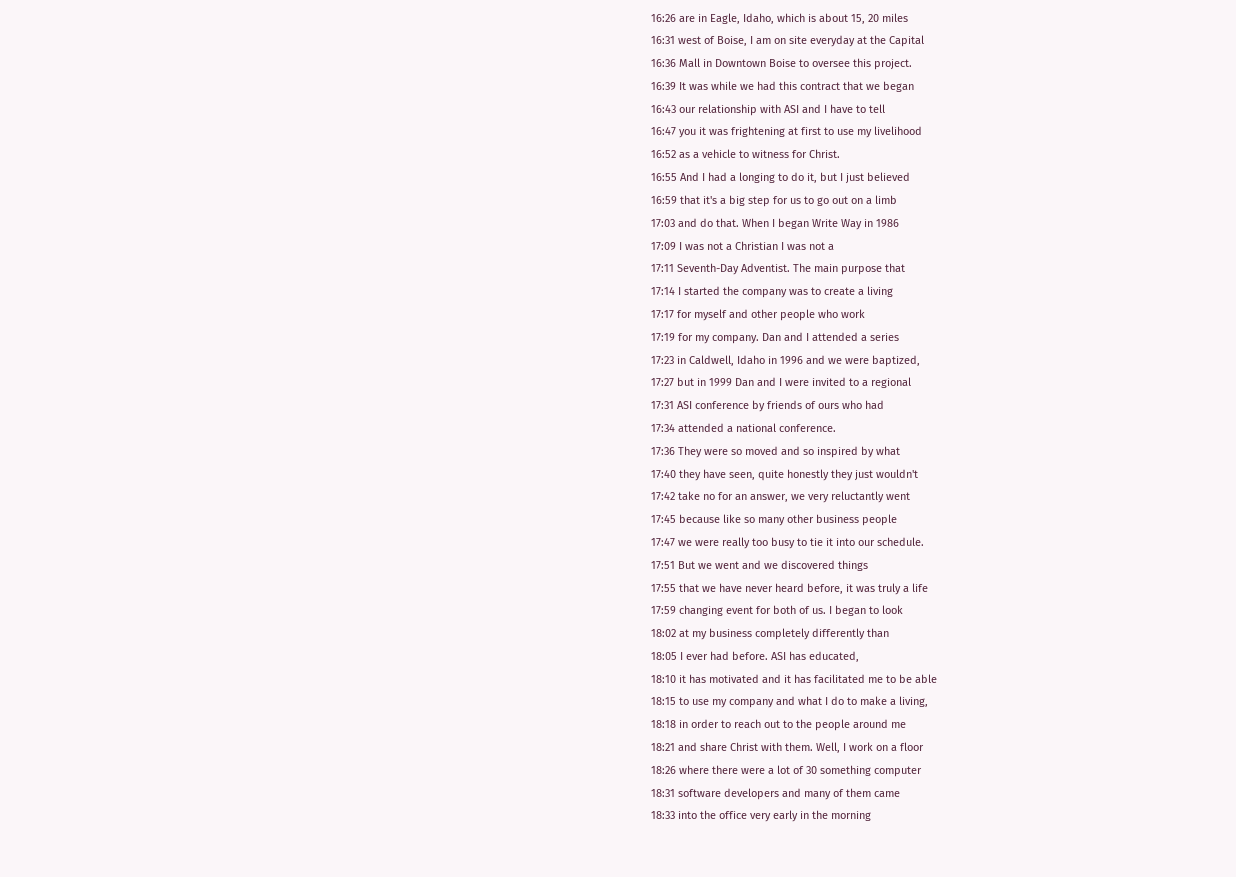16:26 are in Eagle, Idaho, which is about 15, 20 miles
16:31 west of Boise, I am on site everyday at the Capital
16:36 Mall in Downtown Boise to oversee this project.
16:39 It was while we had this contract that we began
16:43 our relationship with ASI and I have to tell
16:47 you it was frightening at first to use my livelihood
16:52 as a vehicle to witness for Christ.
16:55 And I had a longing to do it, but I just believed
16:59 that it's a big step for us to go out on a limb
17:03 and do that. When I began Write Way in 1986
17:09 I was not a Christian I was not a
17:11 Seventh-Day Adventist. The main purpose that
17:14 I started the company was to create a living
17:17 for myself and other people who work
17:19 for my company. Dan and I attended a series
17:23 in Caldwell, Idaho in 1996 and we were baptized,
17:27 but in 1999 Dan and I were invited to a regional
17:31 ASI conference by friends of ours who had
17:34 attended a national conference.
17:36 They were so moved and so inspired by what
17:40 they have seen, quite honestly they just wouldn't
17:42 take no for an answer, we very reluctantly went
17:45 because like so many other business people
17:47 we were really too busy to tie it into our schedule.
17:51 But we went and we discovered things
17:55 that we have never heard before, it was truly a life
17:59 changing event for both of us. I began to look
18:02 at my business completely differently than
18:05 I ever had before. ASI has educated,
18:10 it has motivated and it has facilitated me to be able
18:15 to use my company and what I do to make a living,
18:18 in order to reach out to the people around me
18:21 and share Christ with them. Well, I work on a floor
18:26 where there were a lot of 30 something computer
18:31 software developers and many of them came
18:33 into the office very early in the morning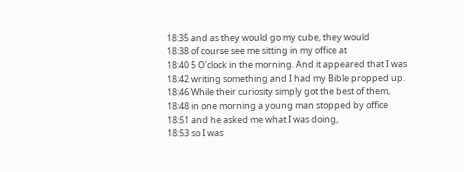18:35 and as they would go my cube, they would
18:38 of course see me sitting in my office at
18:40 5 O'clock in the morning. And it appeared that I was
18:42 writing something and I had my Bible propped up.
18:46 While their curiosity simply got the best of them,
18:48 in one morning a young man stopped by office
18:51 and he asked me what I was doing,
18:53 so I was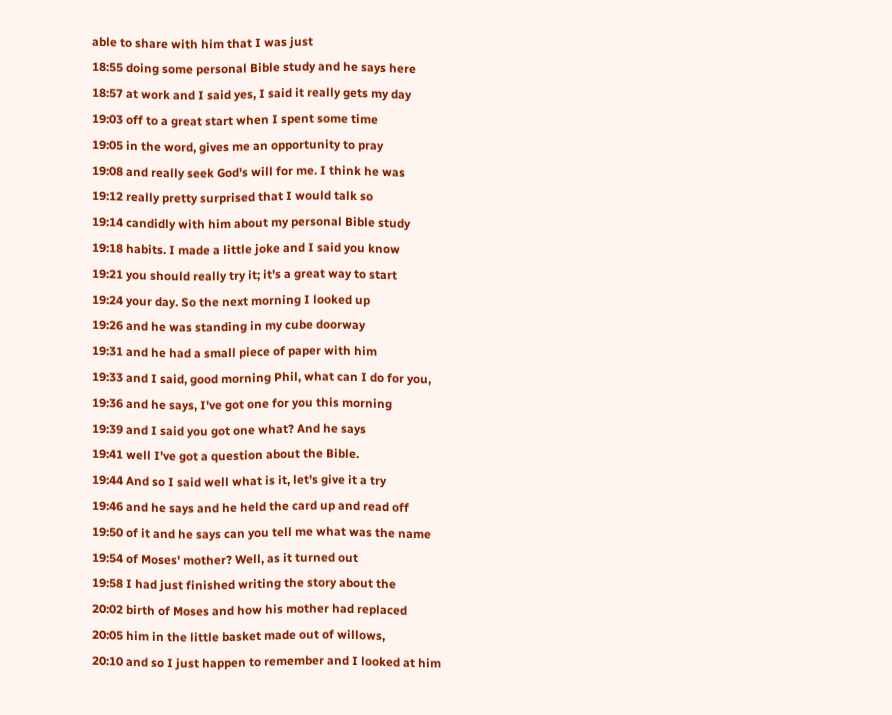able to share with him that I was just
18:55 doing some personal Bible study and he says here
18:57 at work and I said yes, I said it really gets my day
19:03 off to a great start when I spent some time
19:05 in the word, gives me an opportunity to pray
19:08 and really seek God's will for me. I think he was
19:12 really pretty surprised that I would talk so
19:14 candidly with him about my personal Bible study
19:18 habits. I made a little joke and I said you know
19:21 you should really try it; it's a great way to start
19:24 your day. So the next morning I looked up
19:26 and he was standing in my cube doorway
19:31 and he had a small piece of paper with him
19:33 and I said, good morning Phil, what can I do for you,
19:36 and he says, I've got one for you this morning
19:39 and I said you got one what? And he says
19:41 well I've got a question about the Bible.
19:44 And so I said well what is it, let's give it a try
19:46 and he says and he held the card up and read off
19:50 of it and he says can you tell me what was the name
19:54 of Moses' mother? Well, as it turned out
19:58 I had just finished writing the story about the
20:02 birth of Moses and how his mother had replaced
20:05 him in the little basket made out of willows,
20:10 and so I just happen to remember and I looked at him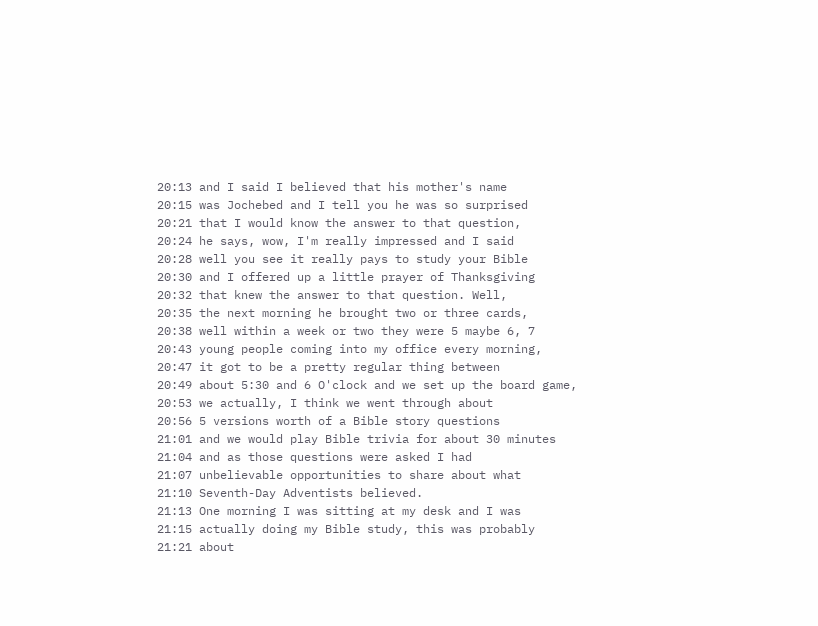20:13 and I said I believed that his mother's name
20:15 was Jochebed and I tell you he was so surprised
20:21 that I would know the answer to that question,
20:24 he says, wow, I'm really impressed and I said
20:28 well you see it really pays to study your Bible
20:30 and I offered up a little prayer of Thanksgiving
20:32 that knew the answer to that question. Well,
20:35 the next morning he brought two or three cards,
20:38 well within a week or two they were 5 maybe 6, 7
20:43 young people coming into my office every morning,
20:47 it got to be a pretty regular thing between
20:49 about 5:30 and 6 O'clock and we set up the board game,
20:53 we actually, I think we went through about
20:56 5 versions worth of a Bible story questions
21:01 and we would play Bible trivia for about 30 minutes
21:04 and as those questions were asked I had
21:07 unbelievable opportunities to share about what
21:10 Seventh-Day Adventists believed.
21:13 One morning I was sitting at my desk and I was
21:15 actually doing my Bible study, this was probably
21:21 about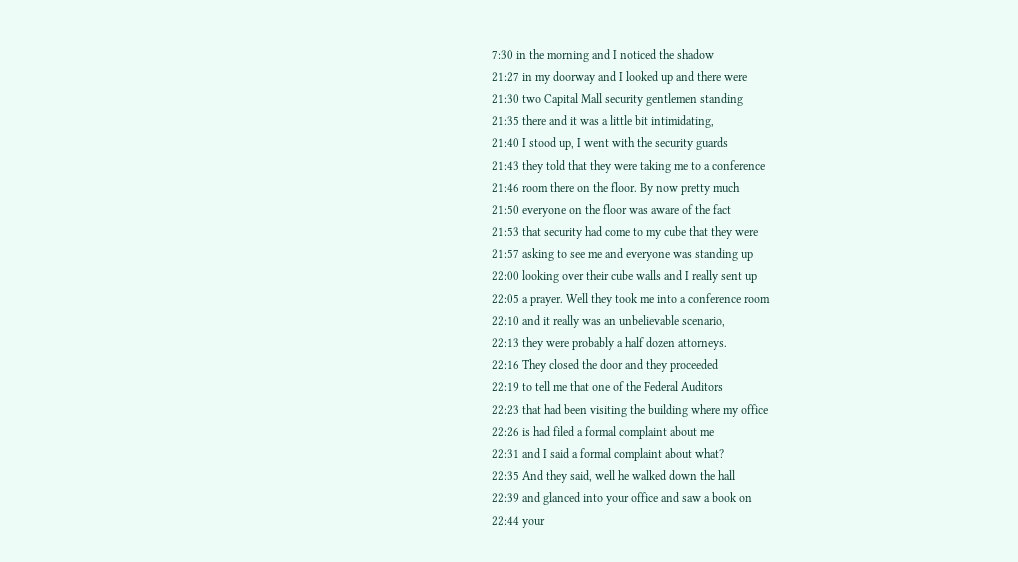7:30 in the morning and I noticed the shadow
21:27 in my doorway and I looked up and there were
21:30 two Capital Mall security gentlemen standing
21:35 there and it was a little bit intimidating,
21:40 I stood up, I went with the security guards
21:43 they told that they were taking me to a conference
21:46 room there on the floor. By now pretty much
21:50 everyone on the floor was aware of the fact
21:53 that security had come to my cube that they were
21:57 asking to see me and everyone was standing up
22:00 looking over their cube walls and I really sent up
22:05 a prayer. Well they took me into a conference room
22:10 and it really was an unbelievable scenario,
22:13 they were probably a half dozen attorneys.
22:16 They closed the door and they proceeded
22:19 to tell me that one of the Federal Auditors
22:23 that had been visiting the building where my office
22:26 is had filed a formal complaint about me
22:31 and I said a formal complaint about what?
22:35 And they said, well he walked down the hall
22:39 and glanced into your office and saw a book on
22:44 your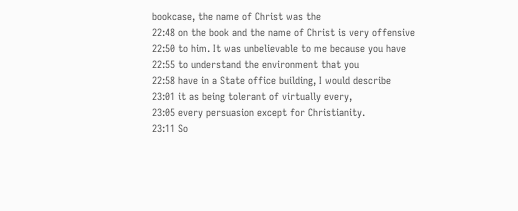bookcase, the name of Christ was the
22:48 on the book and the name of Christ is very offensive
22:50 to him. It was unbelievable to me because you have
22:55 to understand the environment that you
22:58 have in a State office building, I would describe
23:01 it as being tolerant of virtually every,
23:05 every persuasion except for Christianity.
23:11 So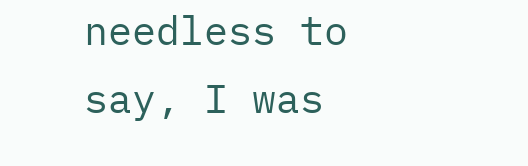needless to say, I was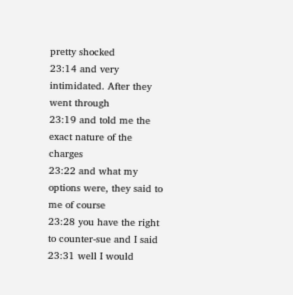pretty shocked
23:14 and very intimidated. After they went through
23:19 and told me the exact nature of the charges
23:22 and what my options were, they said to me of course
23:28 you have the right to counter-sue and I said
23:31 well I would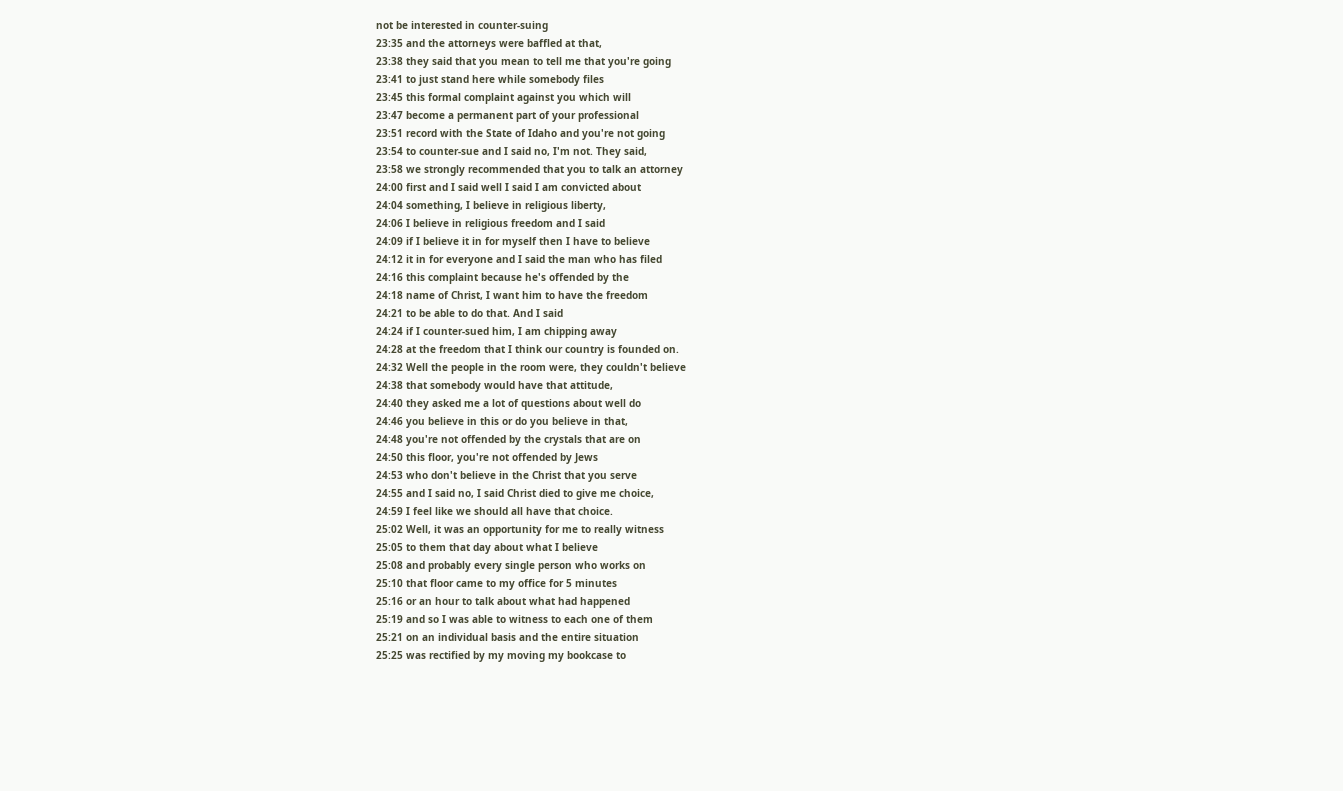not be interested in counter-suing
23:35 and the attorneys were baffled at that,
23:38 they said that you mean to tell me that you're going
23:41 to just stand here while somebody files
23:45 this formal complaint against you which will
23:47 become a permanent part of your professional
23:51 record with the State of Idaho and you're not going
23:54 to counter-sue and I said no, I'm not. They said,
23:58 we strongly recommended that you to talk an attorney
24:00 first and I said well I said I am convicted about
24:04 something, I believe in religious liberty,
24:06 I believe in religious freedom and I said
24:09 if I believe it in for myself then I have to believe
24:12 it in for everyone and I said the man who has filed
24:16 this complaint because he's offended by the
24:18 name of Christ, I want him to have the freedom
24:21 to be able to do that. And I said
24:24 if I counter-sued him, I am chipping away
24:28 at the freedom that I think our country is founded on.
24:32 Well the people in the room were, they couldn't believe
24:38 that somebody would have that attitude,
24:40 they asked me a lot of questions about well do
24:46 you believe in this or do you believe in that,
24:48 you're not offended by the crystals that are on
24:50 this floor, you're not offended by Jews
24:53 who don't believe in the Christ that you serve
24:55 and I said no, I said Christ died to give me choice,
24:59 I feel like we should all have that choice.
25:02 Well, it was an opportunity for me to really witness
25:05 to them that day about what I believe
25:08 and probably every single person who works on
25:10 that floor came to my office for 5 minutes
25:16 or an hour to talk about what had happened
25:19 and so I was able to witness to each one of them
25:21 on an individual basis and the entire situation
25:25 was rectified by my moving my bookcase to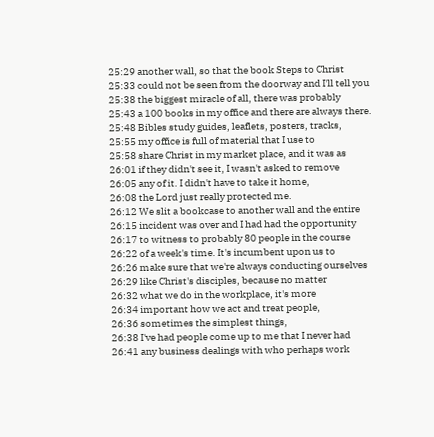25:29 another wall, so that the book Steps to Christ
25:33 could not be seen from the doorway and I'll tell you
25:38 the biggest miracle of all, there was probably
25:43 a 100 books in my office and there are always there.
25:48 Bibles study guides, leaflets, posters, tracks,
25:55 my office is full of material that I use to
25:58 share Christ in my market place, and it was as
26:01 if they didn't see it, I wasn't asked to remove
26:05 any of it. I didn't have to take it home,
26:08 the Lord just really protected me.
26:12 We slit a bookcase to another wall and the entire
26:15 incident was over and I had had the opportunity
26:17 to witness to probably 80 people in the course
26:22 of a week's time. It's incumbent upon us to
26:26 make sure that we're always conducting ourselves
26:29 like Christ's disciples, because no matter
26:32 what we do in the workplace, it's more
26:34 important how we act and treat people,
26:36 sometimes the simplest things,
26:38 I've had people come up to me that I never had
26:41 any business dealings with who perhaps work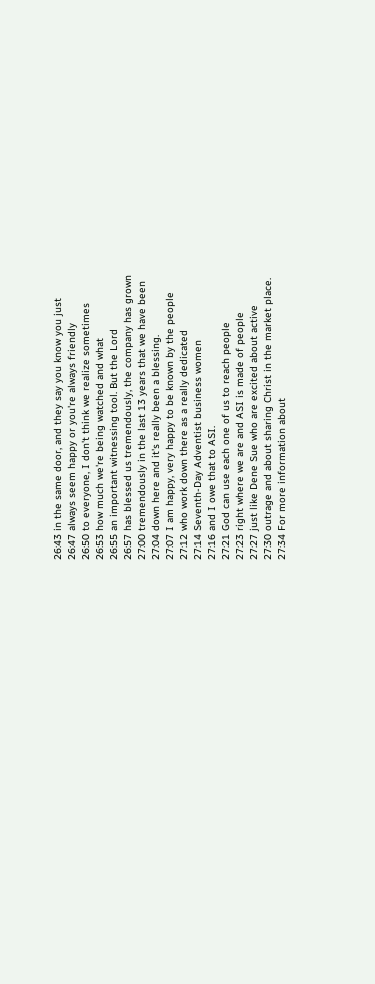26:43 in the same door, and they say you know you just
26:47 always seem happy or you're always friendly
26:50 to everyone, I don't think we realize sometimes
26:53 how much we're being watched and what
26:55 an important witnessing tool. But the Lord
26:57 has blessed us tremendously, the company has grown
27:00 tremendously in the last 13 years that we have been
27:04 down here and it's really been a blessing.
27:07 I am happy, very happy to be known by the people
27:12 who work down there as a really dedicated
27:14 Seventh-Day Adventist business women
27:16 and I owe that to ASI.
27:21 God can use each one of us to reach people
27:23 right where we are and ASI is made of people
27:27 just like Dene Sue who are excited about active
27:30 outrage and about sharing Christ in the market place.
27:34 For more information about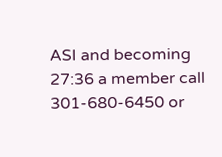ASI and becoming
27:36 a member call 301-680-6450 or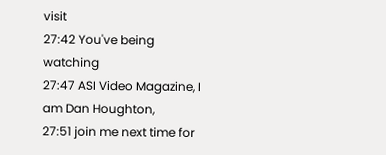visit
27:42 You've being watching
27:47 ASI Video Magazine, I am Dan Houghton,
27:51 join me next time for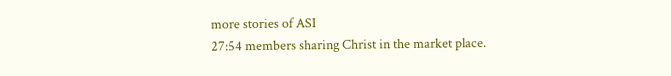more stories of ASI
27:54 members sharing Christ in the market place.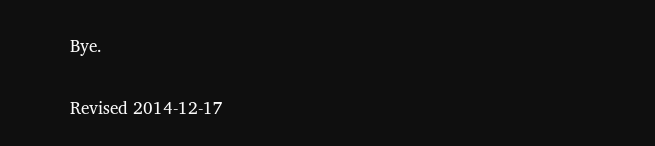Bye.


Revised 2014-12-17